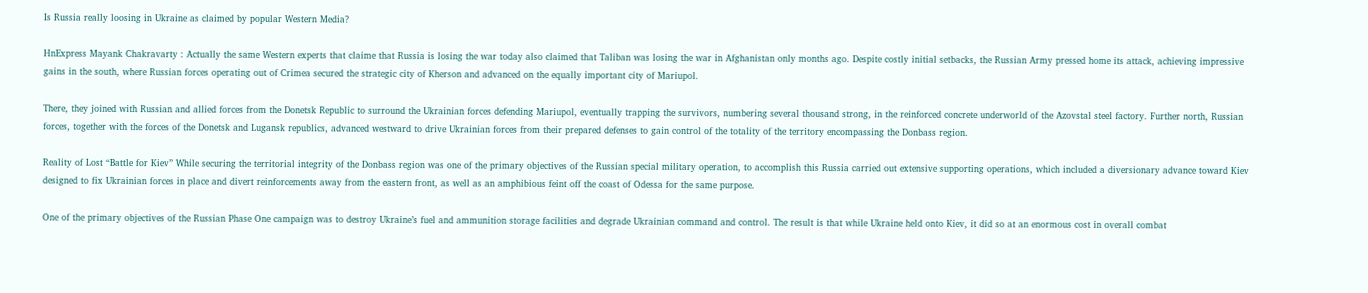Is Russia really loosing in Ukraine as claimed by popular Western Media?

HnExpress Mayank Chakravarty : Actually the same Western experts that claime that Russia is losing the war today also claimed that Taliban was losing the war in Afghanistan only months ago. Despite costly initial setbacks, the Russian Army pressed home its attack, achieving impressive gains in the south, where Russian forces operating out of Crimea secured the strategic city of Kherson and advanced on the equally important city of Mariupol.

There, they joined with Russian and allied forces from the Donetsk Republic to surround the Ukrainian forces defending Mariupol, eventually trapping the survivors, numbering several thousand strong, in the reinforced concrete underworld of the Azovstal steel factory. Further north, Russian forces, together with the forces of the Donetsk and Lugansk republics, advanced westward to drive Ukrainian forces from their prepared defenses to gain control of the totality of the territory encompassing the Donbass region.

Reality of Lost “Battle for Kiev” While securing the territorial integrity of the Donbass region was one of the primary objectives of the Russian special military operation, to accomplish this Russia carried out extensive supporting operations, which included a diversionary advance toward Kiev designed to fix Ukrainian forces in place and divert reinforcements away from the eastern front, as well as an amphibious feint off the coast of Odessa for the same purpose.

One of the primary objectives of the Russian Phase One campaign was to destroy Ukraine’s fuel and ammunition storage facilities and degrade Ukrainian command and control. The result is that while Ukraine held onto Kiev, it did so at an enormous cost in overall combat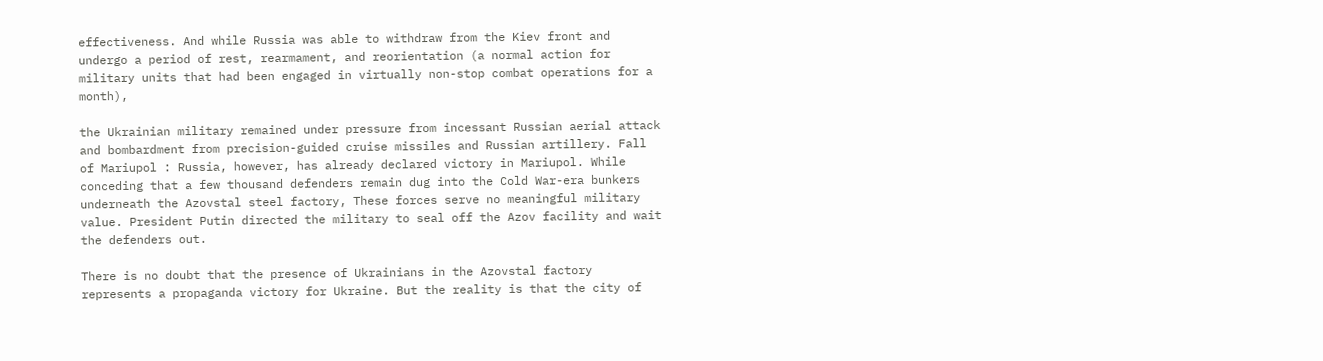effectiveness. And while Russia was able to withdraw from the Kiev front and undergo a period of rest, rearmament, and reorientation (a normal action for military units that had been engaged in virtually non-stop combat operations for a month),

the Ukrainian military remained under pressure from incessant Russian aerial attack and bombardment from precision-guided cruise missiles and Russian artillery. Fall of Mariupol : Russia, however, has already declared victory in Mariupol. While conceding that a few thousand defenders remain dug into the Cold War-era bunkers underneath the Azovstal steel factory, These forces serve no meaningful military value. President Putin directed the military to seal off the Azov facility and wait the defenders out.

There is no doubt that the presence of Ukrainians in the Azovstal factory represents a propaganda victory for Ukraine. But the reality is that the city of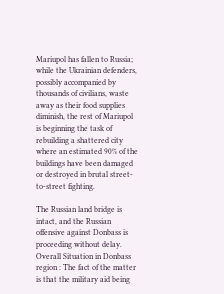Mariupol has fallen to Russia; while the Ukrainian defenders, possibly accompanied by thousands of civilians, waste away as their food supplies diminish, the rest of Mariupol is beginning the task of rebuilding a shattered city where an estimated 90% of the buildings have been damaged or destroyed in brutal street-to-street fighting.

The Russian land bridge is intact, and the Russian offensive against Donbass is proceeding without delay. Overall Situation in Donbass region : The fact of the matter is that the military aid being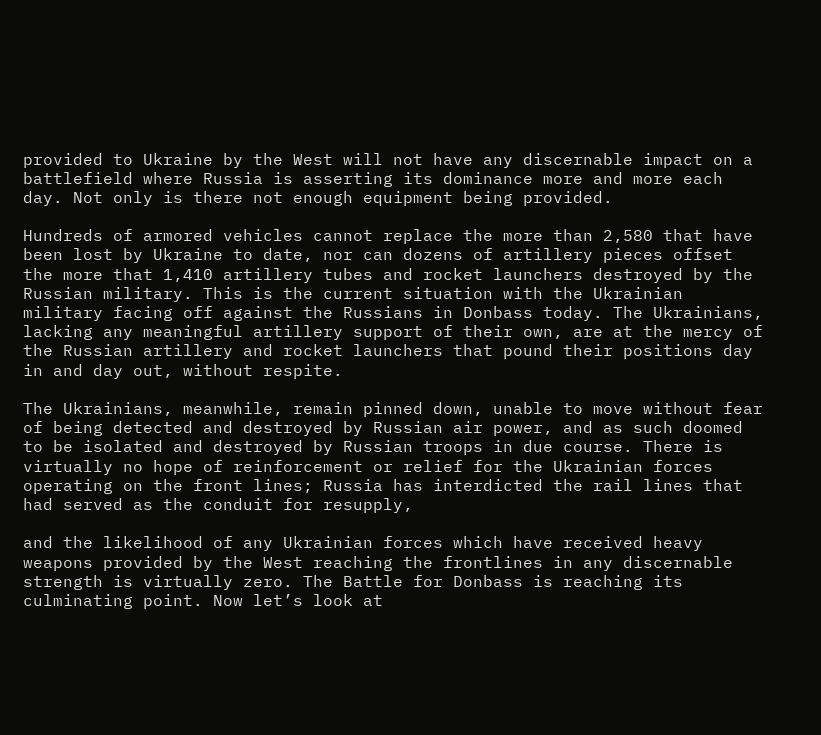provided to Ukraine by the West will not have any discernable impact on a battlefield where Russia is asserting its dominance more and more each day. Not only is there not enough equipment being provided.

Hundreds of armored vehicles cannot replace the more than 2,580 that have been lost by Ukraine to date, nor can dozens of artillery pieces offset the more that 1,410 artillery tubes and rocket launchers destroyed by the Russian military. This is the current situation with the Ukrainian military facing off against the Russians in Donbass today. The Ukrainians, lacking any meaningful artillery support of their own, are at the mercy of the Russian artillery and rocket launchers that pound their positions day in and day out, without respite.

The Ukrainians, meanwhile, remain pinned down, unable to move without fear of being detected and destroyed by Russian air power, and as such doomed to be isolated and destroyed by Russian troops in due course. There is virtually no hope of reinforcement or relief for the Ukrainian forces operating on the front lines; Russia has interdicted the rail lines that had served as the conduit for resupply,

and the likelihood of any Ukrainian forces which have received heavy weapons provided by the West reaching the frontlines in any discernable strength is virtually zero. The Battle for Donbass is reaching its culminating point. Now let’s look at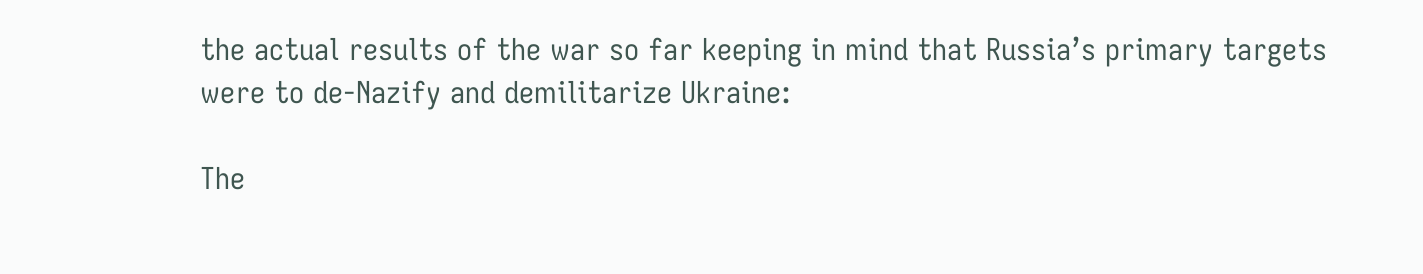the actual results of the war so far keeping in mind that Russia’s primary targets were to de-Nazify and demilitarize Ukraine:

The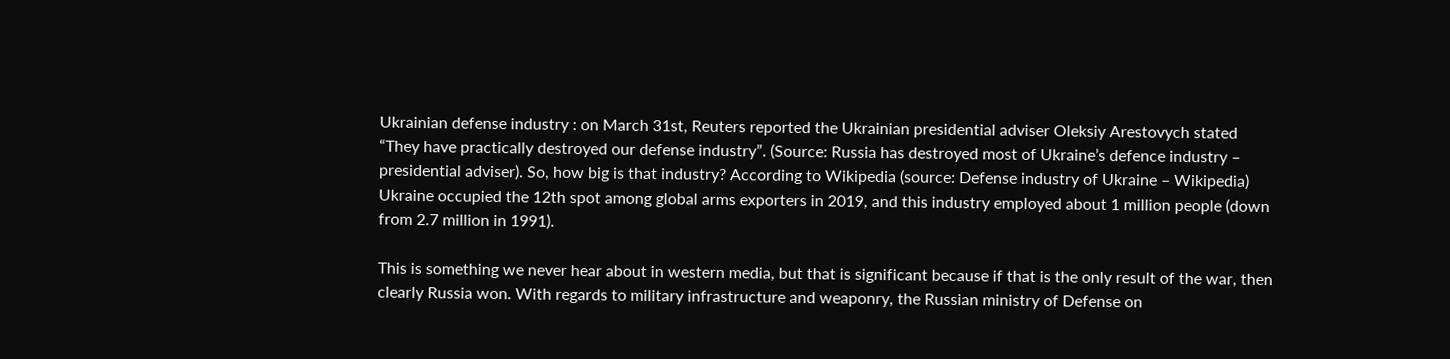Ukrainian defense industry : on March 31st, Reuters reported the Ukrainian presidential adviser Oleksiy Arestovych stated “They have practically destroyed our defense industry”. (Source: Russia has destroyed most of Ukraine’s defence industry – presidential adviser). So, how big is that industry? According to Wikipedia (source: Defense industry of Ukraine – Wikipedia) Ukraine occupied the 12th spot among global arms exporters in 2019, and this industry employed about 1 million people (down from 2.7 million in 1991).

This is something we never hear about in western media, but that is significant because if that is the only result of the war, then clearly Russia won. With regards to military infrastructure and weaponry, the Russian ministry of Defense on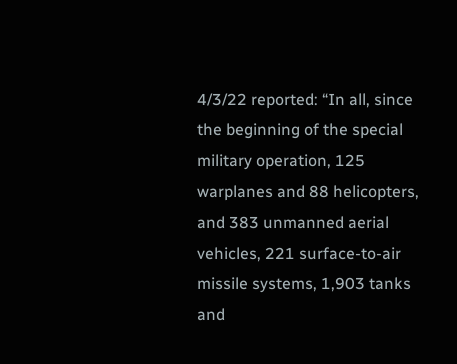4/3/22 reported: “In all, since the beginning of the special military operation, 125 warplanes and 88 helicopters, and 383 unmanned aerial vehicles, 221 surface-to-air missile systems, 1,903 tanks and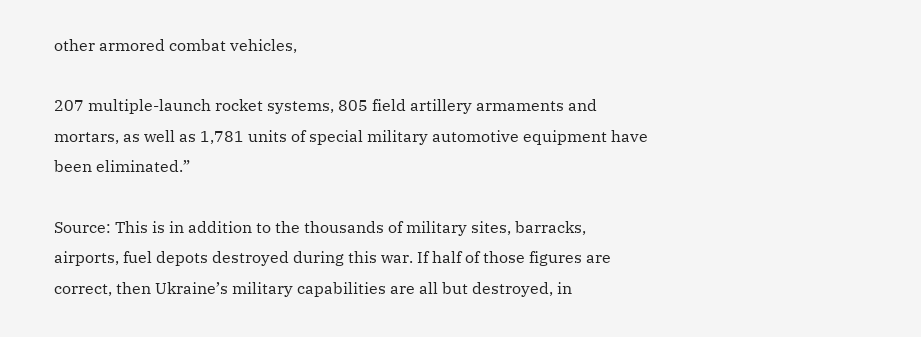other armored combat vehicles,

207 multiple-launch rocket systems, 805 field artillery armaments and mortars, as well as 1,781 units of special military automotive equipment have been eliminated.”

Source: This is in addition to the thousands of military sites, barracks, airports, fuel depots destroyed during this war. If half of those figures are correct, then Ukraine’s military capabilities are all but destroyed, in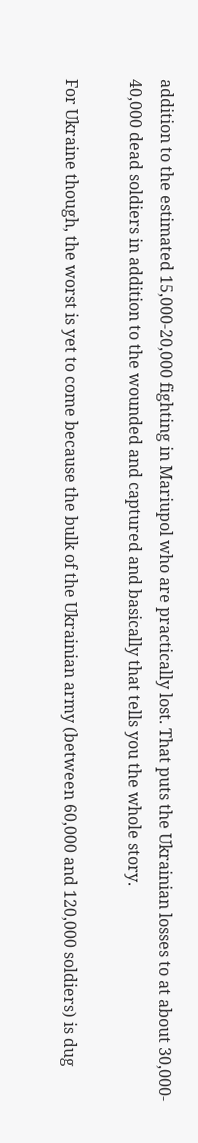addition to the estimated 15,000-20,000 fighting in Mariupol who are practically lost. That puts the Ukrainian losses to at about 30,000- 40,000 dead soldiers in addition to the wounded and captured and basically that tells you the whole story.

For Ukraine though, the worst is yet to come because the bulk of the Ukrainian army (between 60,000 and 120,000 soldiers) is dug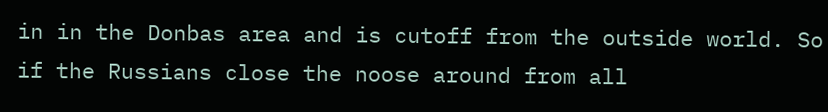in in the Donbas area and is cutoff from the outside world. So if the Russians close the noose around from all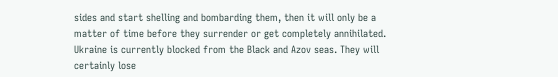sides and start shelling and bombarding them, then it will only be a matter of time before they surrender or get completely annihilated. Ukraine is currently blocked from the Black and Azov seas. They will certainly lose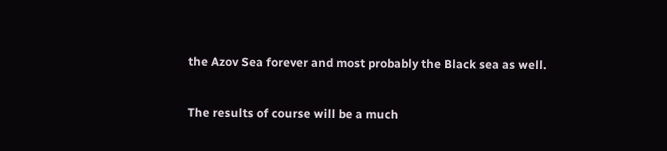the Azov Sea forever and most probably the Black sea as well.

The results of course will be a much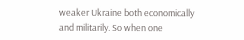weaker Ukraine both economically and militarily. So when one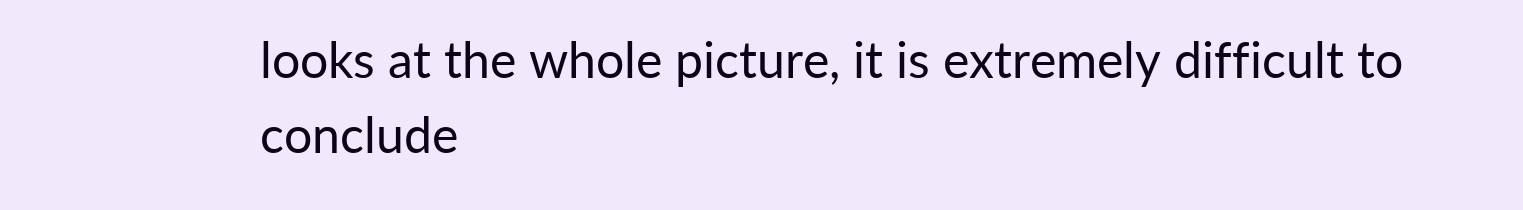looks at the whole picture, it is extremely difficult to conclude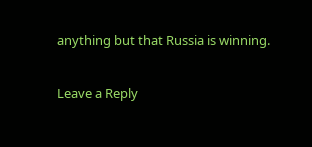anything but that Russia is winning.

Leave a Reply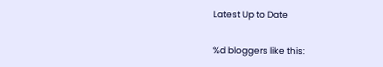Latest Up to Date

%d bloggers like this: